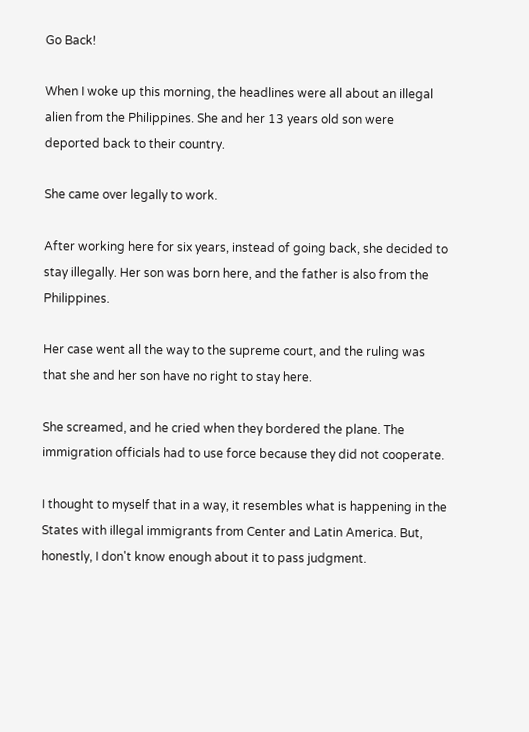Go Back!

When I woke up this morning, the headlines were all about an illegal alien from the Philippines. She and her 13 years old son were deported back to their country.

She came over legally to work.

After working here for six years, instead of going back, she decided to stay illegally. Her son was born here, and the father is also from the Philippines.

Her case went all the way to the supreme court, and the ruling was that she and her son have no right to stay here.

She screamed, and he cried when they bordered the plane. The immigration officials had to use force because they did not cooperate.

I thought to myself that in a way, it resembles what is happening in the States with illegal immigrants from Center and Latin America. But, honestly, I don't know enough about it to pass judgment.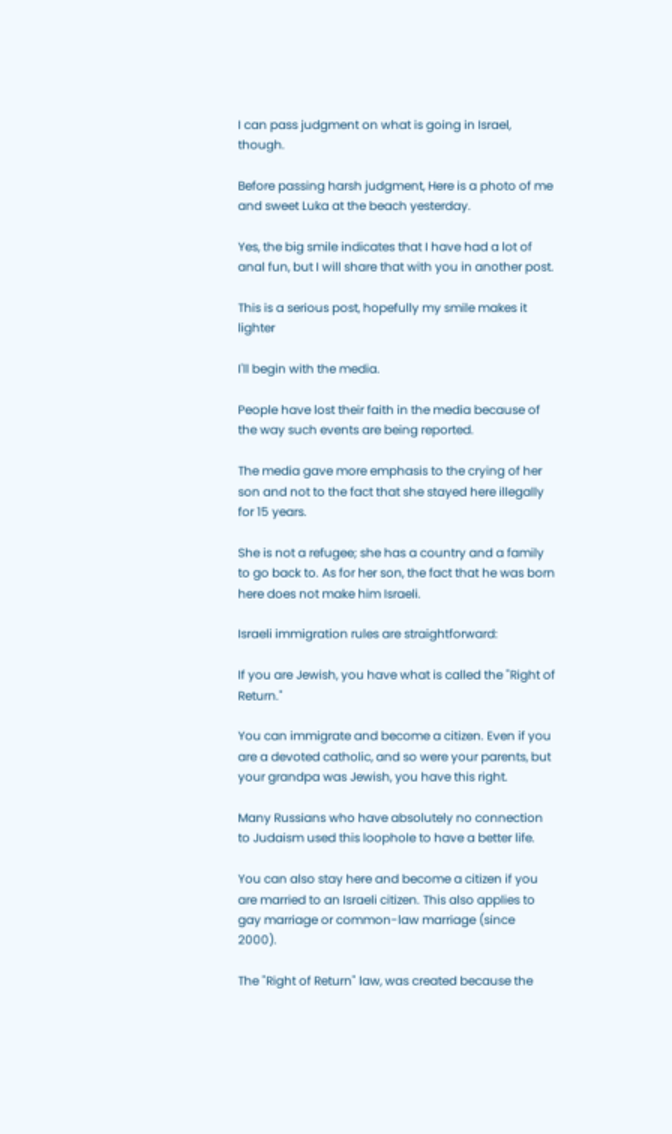I can pass judgment on what is going in Israel, though.

Before passing harsh judgment, Here is a photo of me and sweet Luka at the beach yesterday.

Yes, the big smile indicates that I have had a lot of anal fun, but I will share that with you in another post.

This is a serious post, hopefully my smile makes it lighter

I'll begin with the media.

People have lost their faith in the media because of the way such events are being reported.

The media gave more emphasis to the crying of her son and not to the fact that she stayed here illegally for 15 years.

She is not a refugee; she has a country and a family to go back to. As for her son, the fact that he was born here does not make him Israeli.

Israeli immigration rules are straightforward:

If you are Jewish, you have what is called the "Right of Return."

You can immigrate and become a citizen. Even if you are a devoted catholic, and so were your parents, but your grandpa was Jewish, you have this right.

Many Russians who have absolutely no connection to Judaism used this loophole to have a better life.

You can also stay here and become a citizen if you are married to an Israeli citizen. This also applies to gay marriage or common-law marriage (since 2000).

The "Right of Return" law, was created because the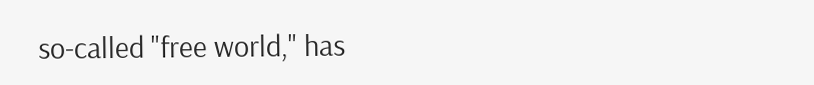so-called "free world," has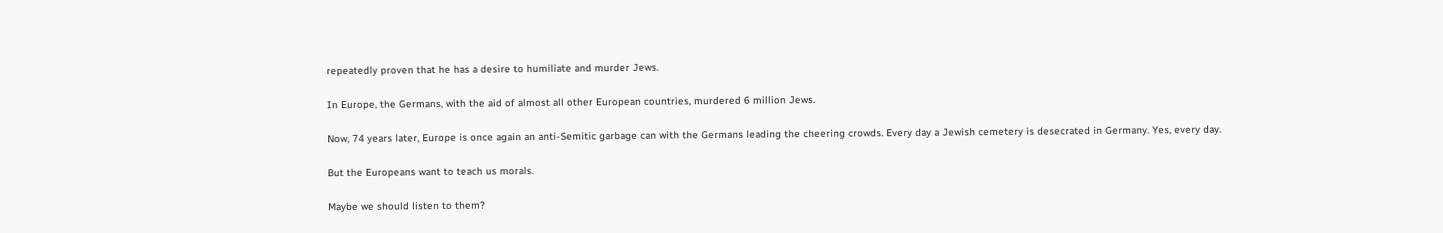repeatedly proven that he has a desire to humiliate and murder Jews.

In Europe, the Germans, with the aid of almost all other European countries, murdered 6 million Jews.

Now, 74 years later, Europe is once again an anti-Semitic garbage can with the Germans leading the cheering crowds. Every day a Jewish cemetery is desecrated in Germany. Yes, every day.

But the Europeans want to teach us morals.

Maybe we should listen to them?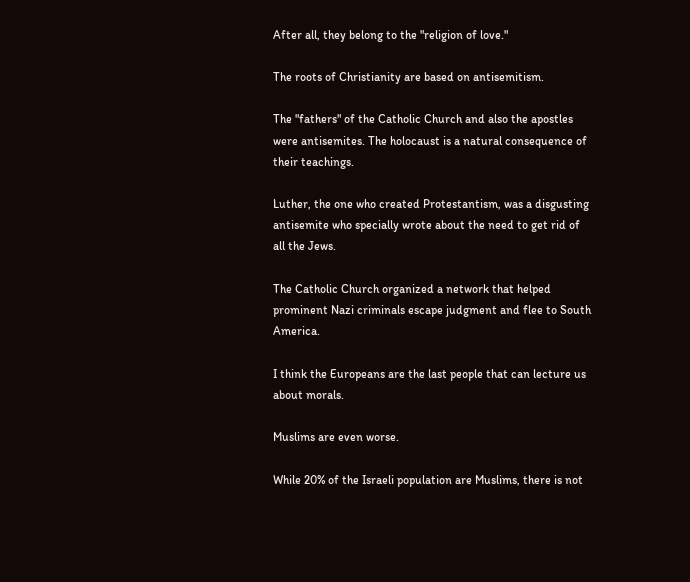After all, they belong to the "religion of love."

The roots of Christianity are based on antisemitism.

The "fathers" of the Catholic Church and also the apostles were antisemites. The holocaust is a natural consequence of their teachings.

Luther, the one who created Protestantism, was a disgusting antisemite who specially wrote about the need to get rid of all the Jews.

The Catholic Church organized a network that helped prominent Nazi criminals escape judgment and flee to South America.

I think the Europeans are the last people that can lecture us about morals.

Muslims are even worse.

While 20% of the Israeli population are Muslims, there is not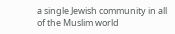a single Jewish community in all of the Muslim world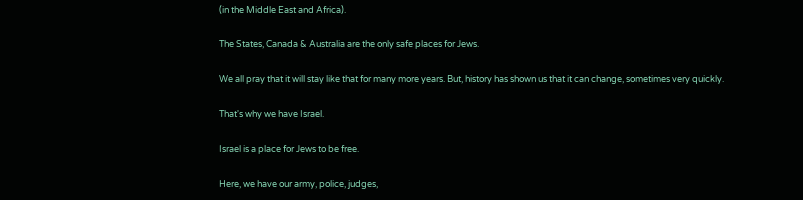(in the Middle East and Africa).

The States, Canada & Australia are the only safe places for Jews.

We all pray that it will stay like that for many more years. But, history has shown us that it can change, sometimes very quickly.

That's why we have Israel.

Israel is a place for Jews to be free.

Here, we have our army, police, judges,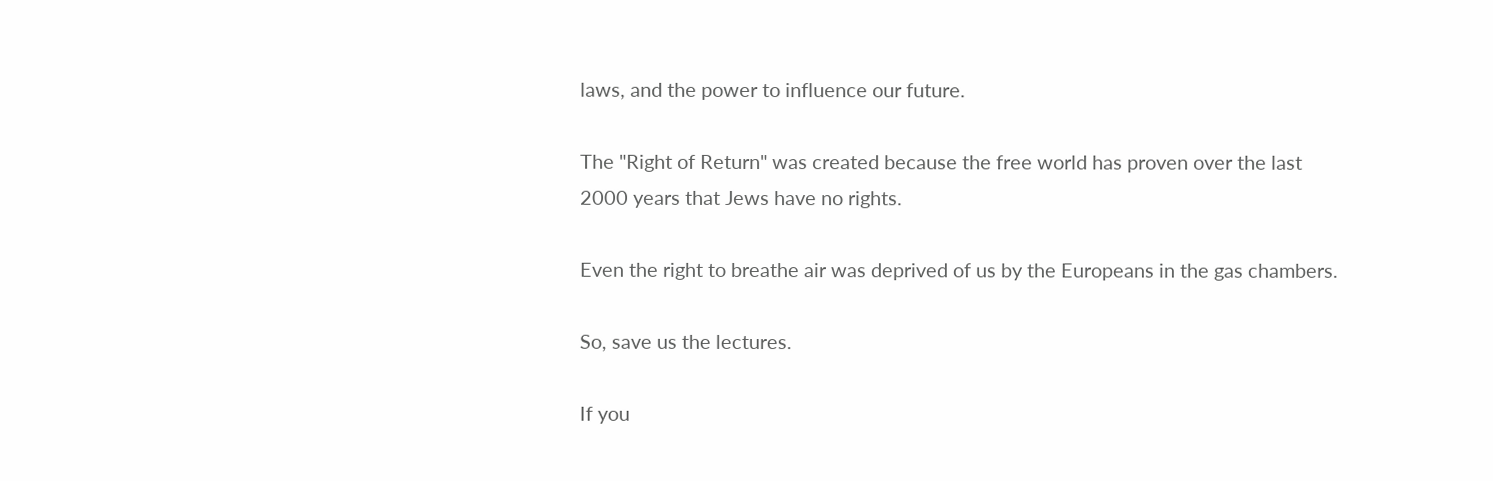laws, and the power to influence our future.

The "Right of Return" was created because the free world has proven over the last 2000 years that Jews have no rights.

Even the right to breathe air was deprived of us by the Europeans in the gas chambers.

So, save us the lectures.

If you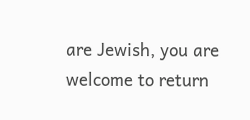are Jewish, you are welcome to return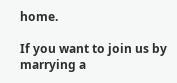home.

If you want to join us by marrying a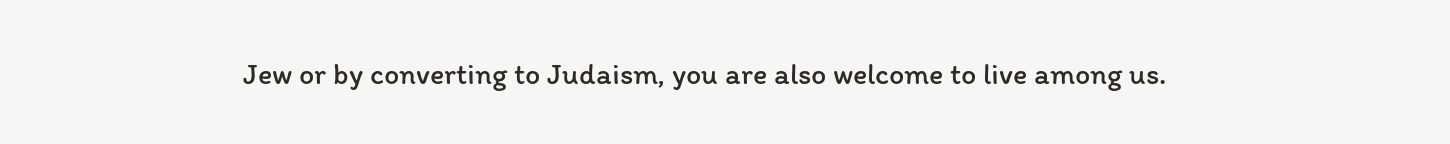Jew or by converting to Judaism, you are also welcome to live among us.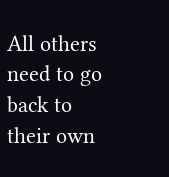All others need to go back to their own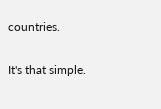countries.

It's that simple.